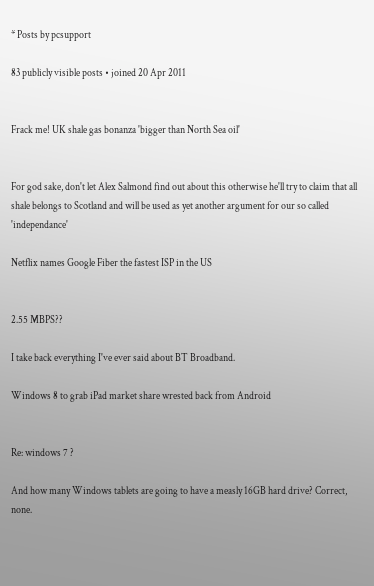* Posts by pcsupport

83 publicly visible posts • joined 20 Apr 2011


Frack me! UK shale gas bonanza 'bigger than North Sea oil'


For god sake, don't let Alex Salmond find out about this otherwise he'll try to claim that all shale belongs to Scotland and will be used as yet another argument for our so called 'independance'

Netflix names Google Fiber the fastest ISP in the US


2.55 MBPS??

I take back everything I've ever said about BT Broadband.

Windows 8 to grab iPad market share wrested back from Android


Re: windows 7 ?

And how many Windows tablets are going to have a measly 16GB hard drive? Correct, none.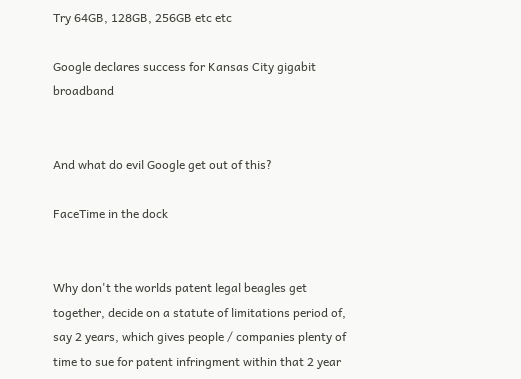Try 64GB, 128GB, 256GB etc etc

Google declares success for Kansas City gigabit broadband


And what do evil Google get out of this?

FaceTime in the dock


Why don't the worlds patent legal beagles get together, decide on a statute of limitations period of, say 2 years, which gives people / companies plenty of time to sue for patent infringment within that 2 year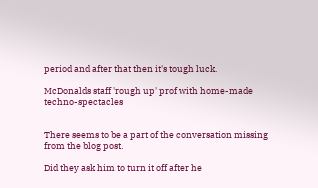period and after that then it's tough luck.

McDonalds staff 'rough up' prof with home-made techno-spectacles


There seems to be a part of the conversation missing from the blog post.

Did they ask him to turn it off after he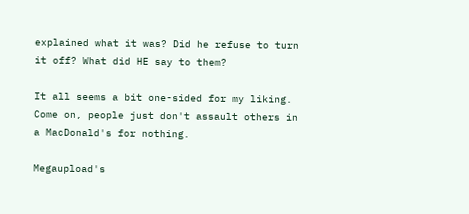explained what it was? Did he refuse to turn it off? What did HE say to them?

It all seems a bit one-sided for my liking. Come on, people just don't assault others in a MacDonald's for nothing.

Megaupload's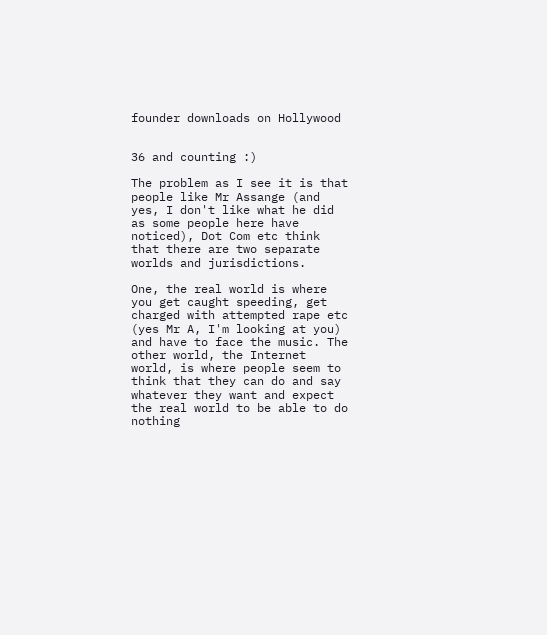founder downloads on Hollywood


36 and counting :)

The problem as I see it is that people like Mr Assange (and yes, I don't like what he did as some people here have noticed), Dot Com etc think that there are two separate worlds and jurisdictions.

One, the real world is where you get caught speeding, get charged with attempted rape etc (yes Mr A, I'm looking at you) and have to face the music. The other world, the Internet world, is where people seem to think that they can do and say whatever they want and expect the real world to be able to do nothing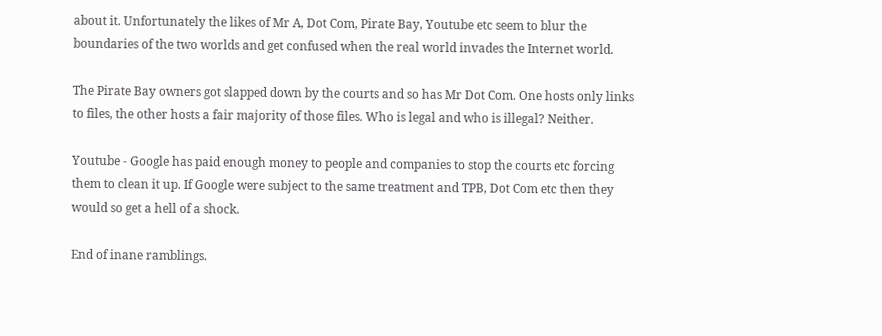about it. Unfortunately the likes of Mr A, Dot Com, Pirate Bay, Youtube etc seem to blur the boundaries of the two worlds and get confused when the real world invades the Internet world.

The Pirate Bay owners got slapped down by the courts and so has Mr Dot Com. One hosts only links to files, the other hosts a fair majority of those files. Who is legal and who is illegal? Neither.

Youtube - Google has paid enough money to people and companies to stop the courts etc forcing them to clean it up. If Google were subject to the same treatment and TPB, Dot Com etc then they would so get a hell of a shock.

End of inane ramblings.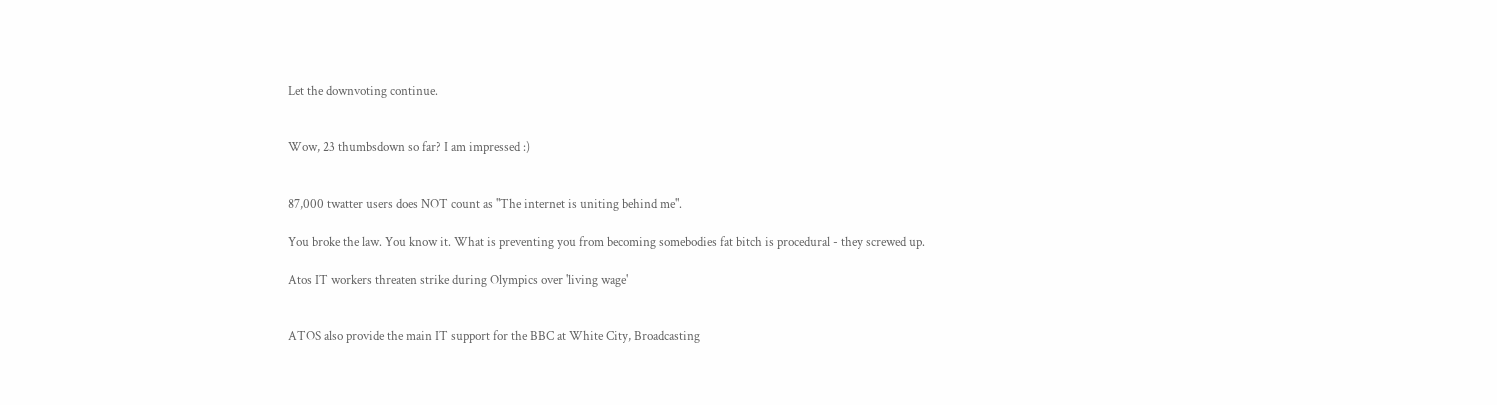Let the downvoting continue.


Wow, 23 thumbsdown so far? I am impressed :)


87,000 twatter users does NOT count as "The internet is uniting behind me".

You broke the law. You know it. What is preventing you from becoming somebodies fat bitch is procedural - they screwed up.

Atos IT workers threaten strike during Olympics over 'living wage'


ATOS also provide the main IT support for the BBC at White City, Broadcasting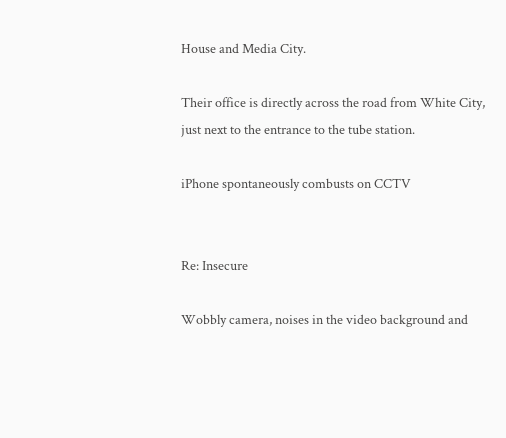House and Media City.

Their office is directly across the road from White City, just next to the entrance to the tube station.

iPhone spontaneously combusts on CCTV


Re: Insecure

Wobbly camera, noises in the video background and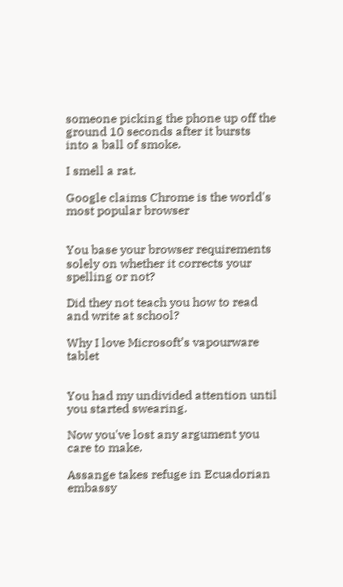someone picking the phone up off the ground 10 seconds after it bursts into a ball of smoke.

I smell a rat.

Google claims Chrome is the world's most popular browser


You base your browser requirements solely on whether it corrects your spelling or not?

Did they not teach you how to read and write at school?

Why I love Microsoft’s vapourware tablet


You had my undivided attention until you started swearing.

Now you've lost any argument you care to make.

Assange takes refuge in Ecuadorian embassy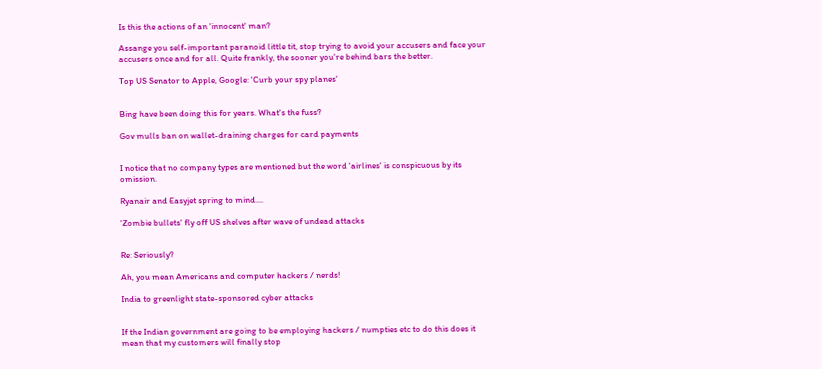Is this the actions of an 'innocent' man?

Assange you self-important paranoid little tit, stop trying to avoid your accusers and face your accusers once and for all. Quite frankly, the sooner you're behind bars the better.

Top US Senator to Apple, Google: 'Curb your spy planes'


Bing have been doing this for years. What's the fuss?

Gov mulls ban on wallet-draining charges for card payments


I notice that no company types are mentioned but the word 'airlines' is conspicuous by its omission.

Ryanair and Easyjet spring to mind....

'Zombie bullets' fly off US shelves after wave of undead attacks


Re: Seriously?

Ah, you mean Americans and computer hackers / nerds!

India to greenlight state-sponsored cyber attacks


If the Indian government are going to be employing hackers / numpties etc to do this does it mean that my customers will finally stop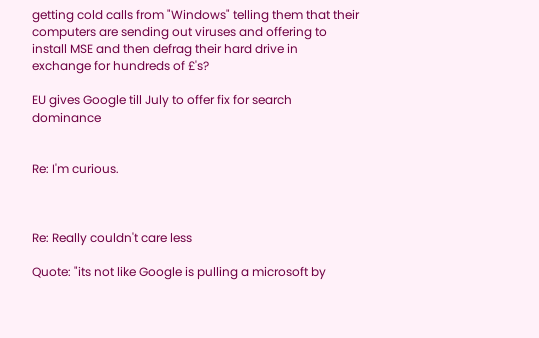getting cold calls from "Windows" telling them that their computers are sending out viruses and offering to install MSE and then defrag their hard drive in exchange for hundreds of £'s?

EU gives Google till July to offer fix for search dominance


Re: I'm curious.



Re: Really couldn't care less

Quote: "its not like Google is pulling a microsoft by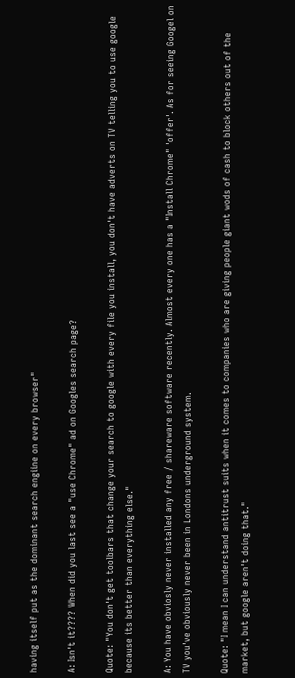having itself put as the dominant search engiine on every browser"

A: Isn't it???? When did you last see a "use Chrome" ad on Googles search page?

Quote: "You don't get toolbars that change your search to google with every file you install, you don't have adverts on TV telling you to use google because its better than everything else."

A: You have obviosly never installed any free / shareware software recently. Almost every one has a "Install Chrome" 'offer'. As for seeing Googel on TV you've obviously never been in Londons underground system.

Quote: "I mean I can understand antitrust suits when it comes to companies who are giving people giant wods of cash to block others out of the market, but google aren't doing that."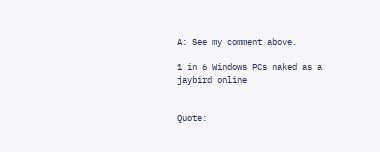A: See my comment above.

1 in 6 Windows PCs naked as a jaybird online


Quote: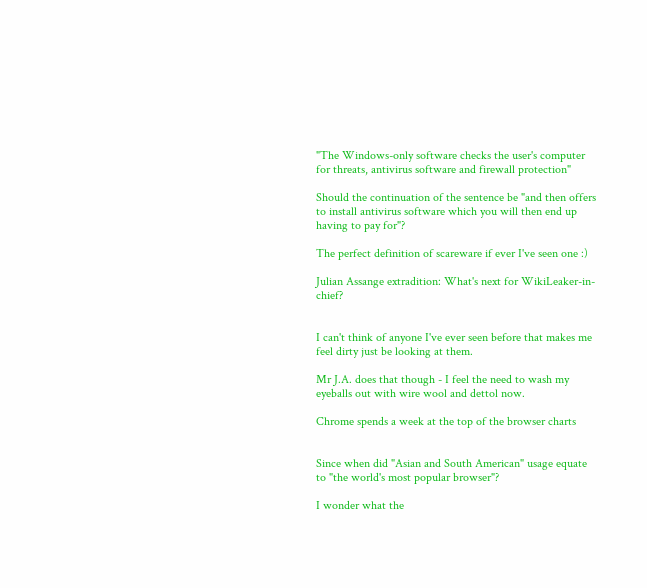"The Windows-only software checks the user's computer for threats, antivirus software and firewall protection"

Should the continuation of the sentence be "and then offers to install antivirus software which you will then end up having to pay for"?

The perfect definition of scareware if ever I've seen one :)

Julian Assange extradition: What's next for WikiLeaker-in-chief?


I can't think of anyone I've ever seen before that makes me feel dirty just be looking at them.

Mr J.A. does that though - I feel the need to wash my eyeballs out with wire wool and dettol now.

Chrome spends a week at the top of the browser charts


Since when did "Asian and South American" usage equate to "the world's most popular browser"?

I wonder what the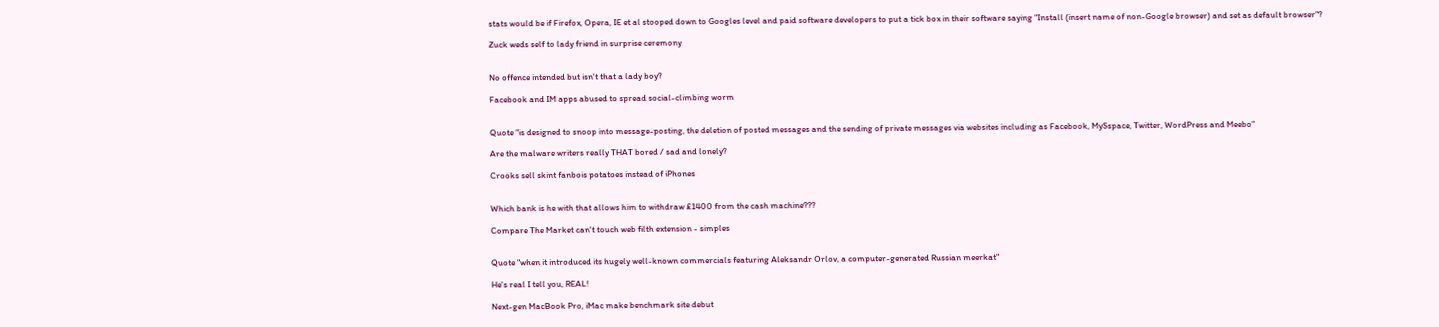stats would be if Firefox, Opera, IE et al stooped down to Googles level and paid software developers to put a tick box in their software saying "Install (insert name of non-Google browser) and set as default browser"?

Zuck weds self to lady friend in surprise ceremony


No offence intended but isn't that a lady boy?

Facebook and IM apps abused to spread social-climbing worm


Quote "is designed to snoop into message-posting, the deletion of posted messages and the sending of private messages via websites including as Facebook, MySspace, Twitter, WordPress and Meebo"

Are the malware writers really THAT bored / sad and lonely?

Crooks sell skint fanbois potatoes instead of iPhones


Which bank is he with that allows him to withdraw £1400 from the cash machine???

Compare The Market can't touch web filth extension - simples


Quote "when it introduced its hugely well-known commercials featuring Aleksandr Orlov, a computer-generated Russian meerkat"

He's real I tell you, REAL!

Next-gen MacBook Pro, iMac make benchmark site debut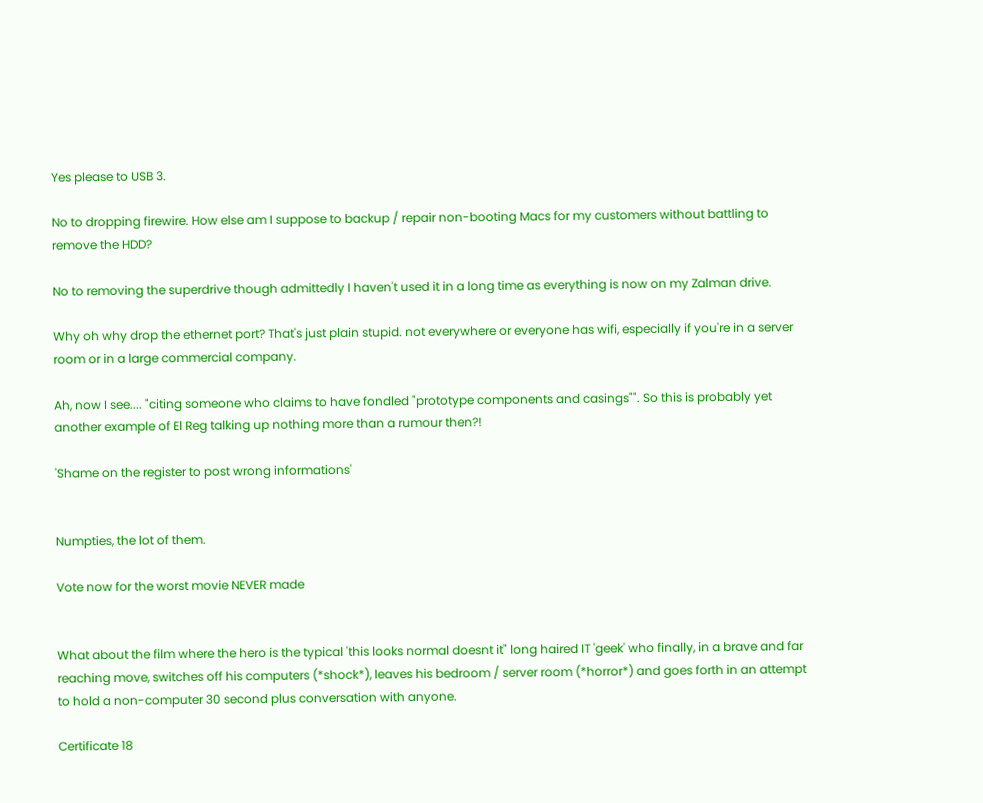Yes please to USB 3.

No to dropping firewire. How else am I suppose to backup / repair non-booting Macs for my customers without battling to remove the HDD?

No to removing the superdrive though admittedly I haven't used it in a long time as everything is now on my Zalman drive.

Why oh why drop the ethernet port? That's just plain stupid. not everywhere or everyone has wifi, especially if you're in a server room or in a large commercial company.

Ah, now I see.... "citing someone who claims to have fondled "prototype components and casings"". So this is probably yet another example of El Reg talking up nothing more than a rumour then?!

'Shame on the register to post wrong informations'


Numpties, the lot of them.

Vote now for the worst movie NEVER made


What about the film where the hero is the typical 'this looks normal doesnt it" long haired IT 'geek' who finally, in a brave and far reaching move, switches off his computers (*shock*), leaves his bedroom / server room (*horror*) and goes forth in an attempt to hold a non-computer 30 second plus conversation with anyone.

Certificate 18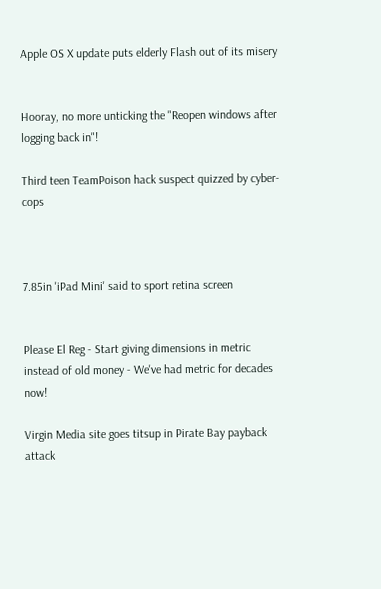Apple OS X update puts elderly Flash out of its misery


Hooray, no more unticking the "Reopen windows after logging back in"!

Third teen TeamPoison hack suspect quizzed by cyber-cops



7.85in 'iPad Mini' said to sport retina screen


Please El Reg - Start giving dimensions in metric instead of old money - We've had metric for decades now!

Virgin Media site goes titsup in Pirate Bay payback attack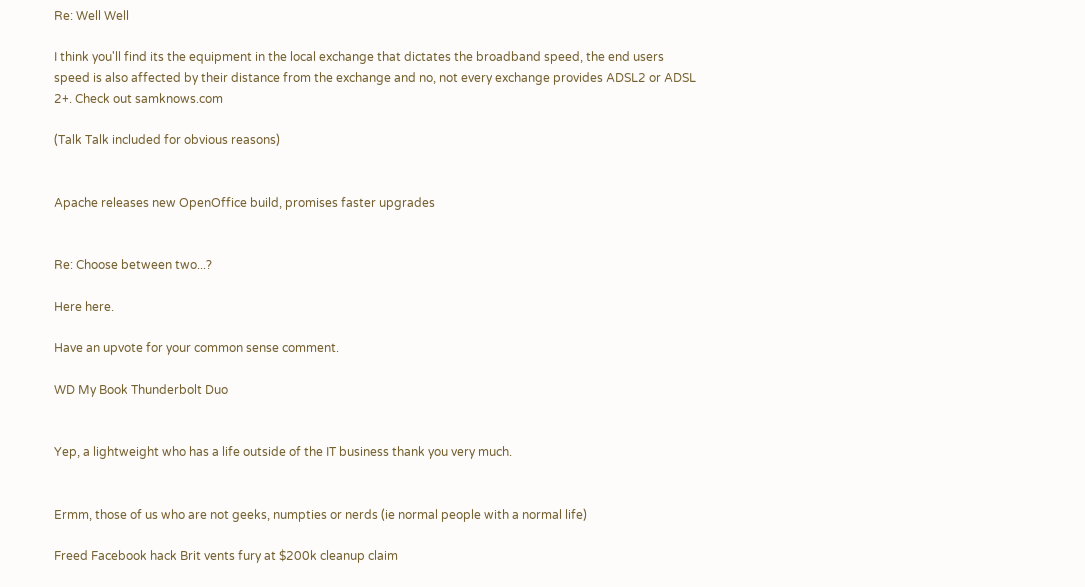Re: Well Well

I think you'll find its the equipment in the local exchange that dictates the broadband speed, the end users speed is also affected by their distance from the exchange and no, not every exchange provides ADSL2 or ADSL 2+. Check out samknows.com

(Talk Talk included for obvious reasons)


Apache releases new OpenOffice build, promises faster upgrades


Re: Choose between two...?

Here here.

Have an upvote for your common sense comment.

WD My Book Thunderbolt Duo


Yep, a lightweight who has a life outside of the IT business thank you very much.


Ermm, those of us who are not geeks, numpties or nerds (ie normal people with a normal life)

Freed Facebook hack Brit vents fury at $200k cleanup claim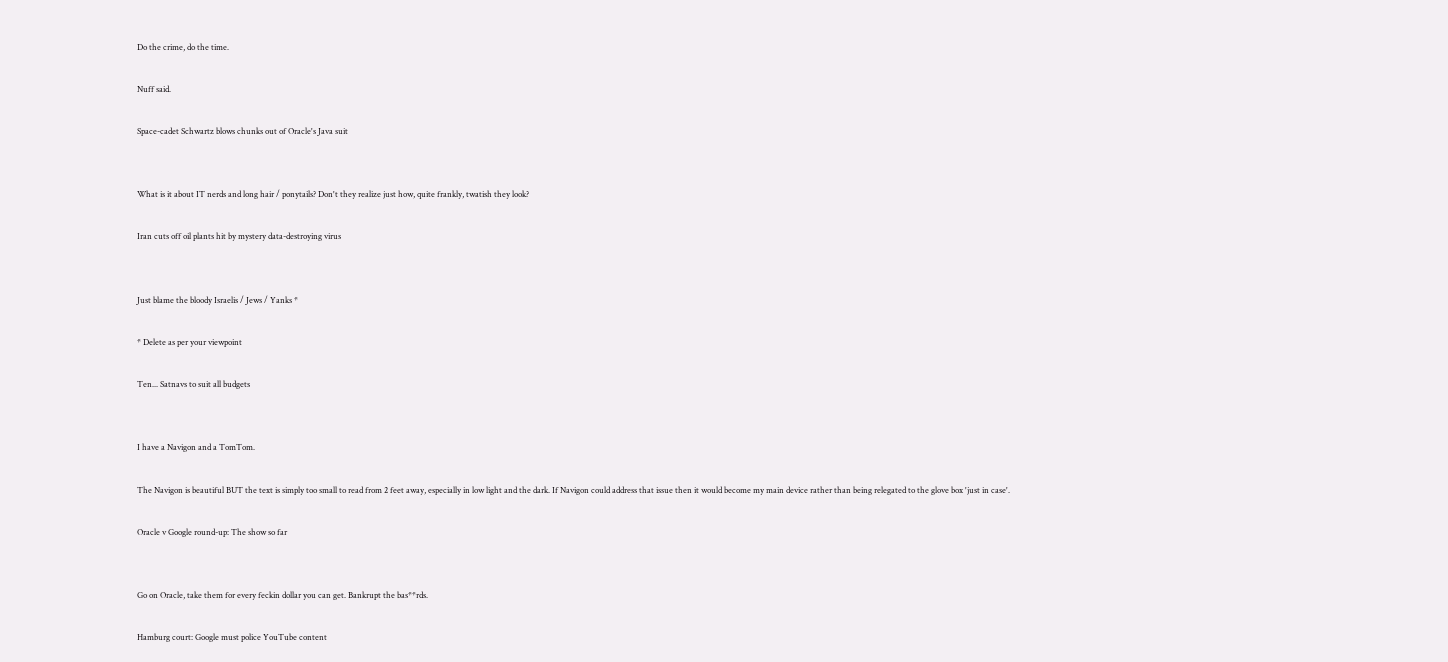Do the crime, do the time.

Nuff said.

Space-cadet Schwartz blows chunks out of Oracle's Java suit


What is it about IT nerds and long hair / ponytails? Don't they realize just how, quite frankly, twatish they look?

Iran cuts off oil plants hit by mystery data-destroying virus


Just blame the bloody Israelis / Jews / Yanks *

* Delete as per your viewpoint

Ten... Satnavs to suit all budgets


I have a Navigon and a TomTom.

The Navigon is beautiful BUT the text is simply too small to read from 2 feet away, especially in low light and the dark. If Navigon could address that issue then it would become my main device rather than being relegated to the glove box 'just in case'.

Oracle v Google round-up: The show so far


Go on Oracle, take them for every feckin dollar you can get. Bankrupt the bas**rds.

Hamburg court: Google must police YouTube content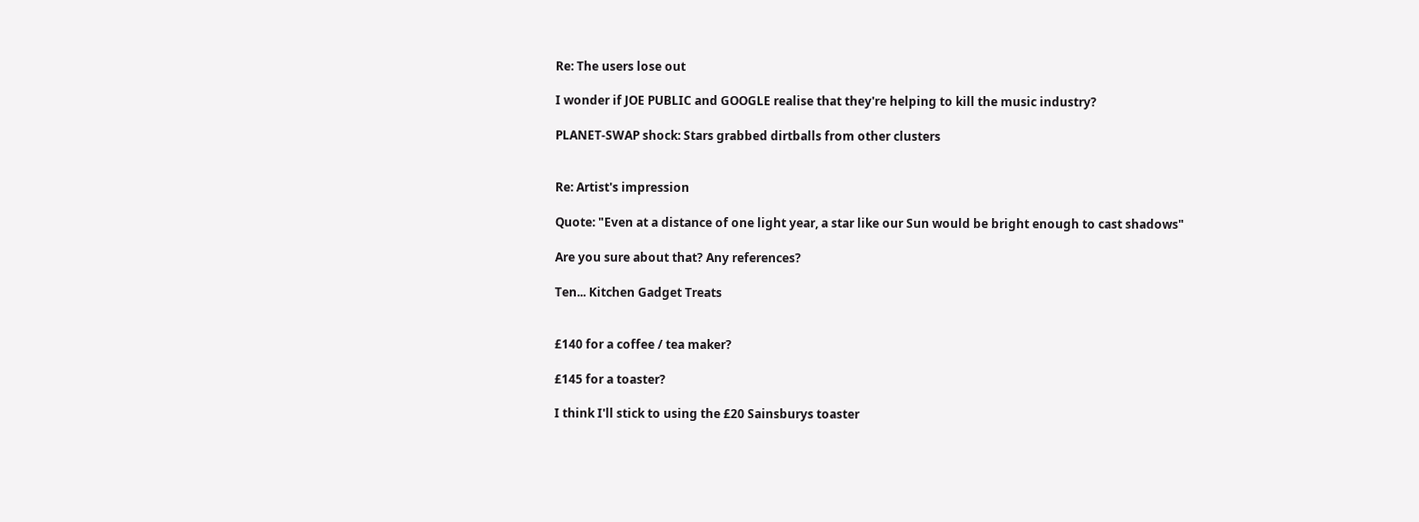Re: The users lose out

I wonder if JOE PUBLIC and GOOGLE realise that they're helping to kill the music industry?

PLANET-SWAP shock: Stars grabbed dirtballs from other clusters


Re: Artist's impression

Quote: "Even at a distance of one light year, a star like our Sun would be bright enough to cast shadows"

Are you sure about that? Any references?

Ten... Kitchen Gadget Treats


£140 for a coffee / tea maker?

£145 for a toaster?

I think I'll stick to using the £20 Sainsburys toaster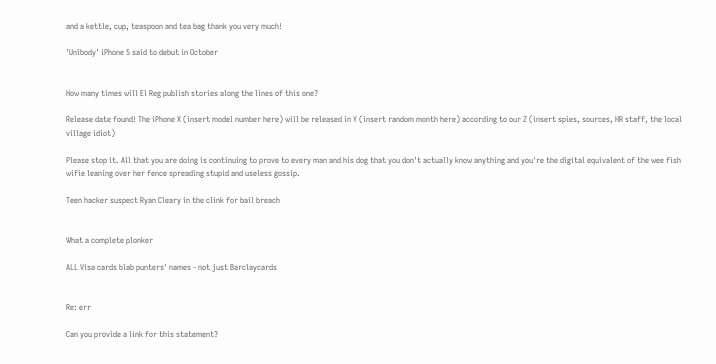and a kettle, cup, teaspoon and tea bag thank you very much!

'Unibody' iPhone 5 said to debut in October


How many times will El Reg publish stories along the lines of this one?

Release date found! The iPhone X (insert model number here) will be released in Y (insert random month here) according to our Z (insert spies, sources, HR staff, the local village idiot)

Please stop it. All that you are doing is continuing to prove to every man and his dog that you don't actually know anything and you're the digital equivalent of the wee fish wifie leaning over her fence spreading stupid and useless gossip.

Teen hacker suspect Ryan Cleary in the clink for bail breach


What a complete plonker

ALL Visa cards blab punters' names - not just Barclaycards


Re: err

Can you provide a link for this statement?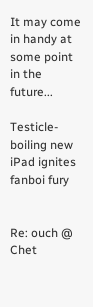It may come in handy at some point in the future...

Testicle-boiling new iPad ignites fanboi fury


Re: ouch @ Chet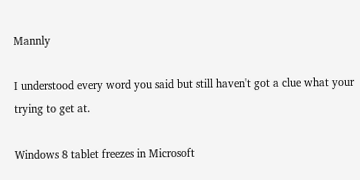Mannly

I understood every word you said but still haven't got a clue what your trying to get at.

Windows 8 tablet freezes in Microsoft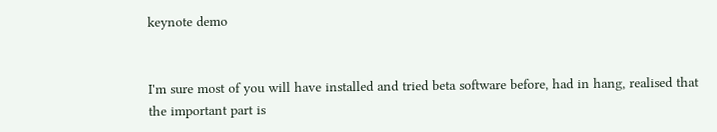keynote demo


I'm sure most of you will have installed and tried beta software before, had in hang, realised that the important part is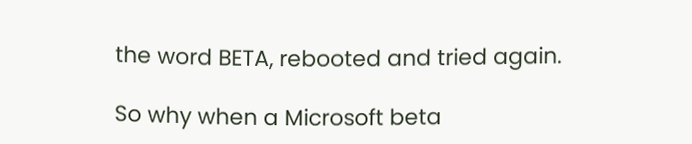the word BETA, rebooted and tried again.

So why when a Microsoft beta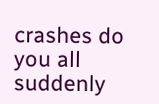crashes do you all suddenly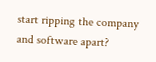start ripping the company and software apart?